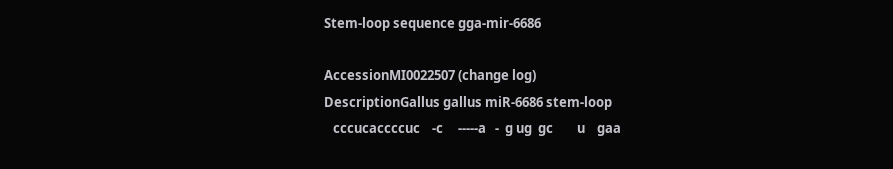Stem-loop sequence gga-mir-6686

AccessionMI0022507 (change log)
DescriptionGallus gallus miR-6686 stem-loop
   cccucaccccuc    -c     -----a   -  g ug  gc        u    gaa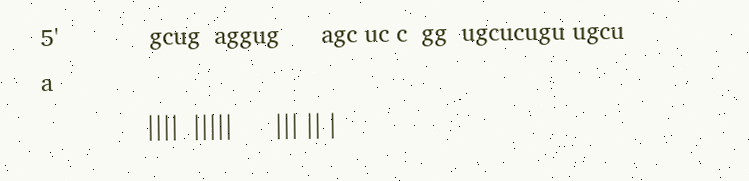5'             gcug  aggug      agc uc c  gg  ugcucugu ugcu   a
               ||||  |||||      ||| || |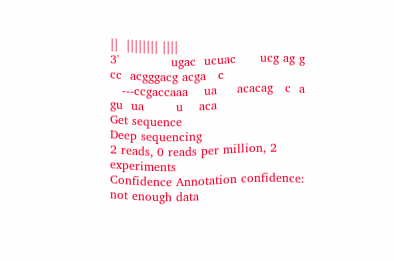||  |||||||| ||||
3'             ugac  ucuac      ucg ag g  cc  acgggacg acga   c
   ---ccgaccaaa    ua     acacag   c  a gu  ua        u    aca
Get sequence
Deep sequencing
2 reads, 0 reads per million, 2 experiments
Confidence Annotation confidence: not enough data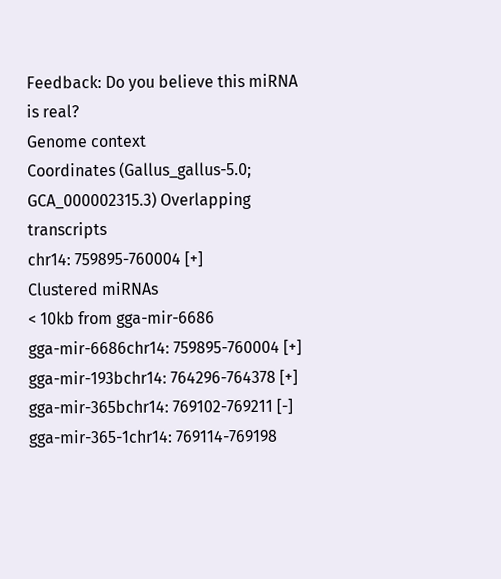Feedback: Do you believe this miRNA is real?
Genome context
Coordinates (Gallus_gallus-5.0; GCA_000002315.3) Overlapping transcripts
chr14: 759895-760004 [+]
Clustered miRNAs
< 10kb from gga-mir-6686
gga-mir-6686chr14: 759895-760004 [+]
gga-mir-193bchr14: 764296-764378 [+]
gga-mir-365bchr14: 769102-769211 [-]
gga-mir-365-1chr14: 769114-769198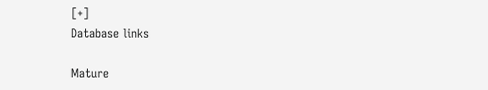[+]
Database links

Mature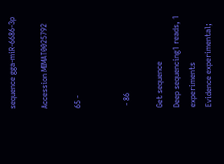sequence gga-miR-6686-3p

Accession MIMAT0025792

65 -


 - 86

Get sequence
Deep sequencing1 reads, 1 experiments
Evidence experimental;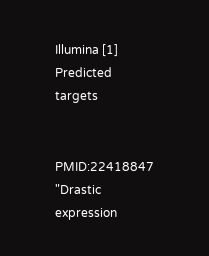Illumina [1]
Predicted targets


PMID:22418847 "Drastic expression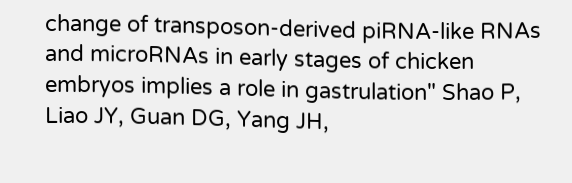change of transposon-derived piRNA-like RNAs and microRNAs in early stages of chicken embryos implies a role in gastrulation" Shao P, Liao JY, Guan DG, Yang JH,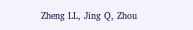Zheng LL, Jing Q, Zhou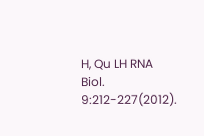H, Qu LH RNA Biol. 9:212-227(2012).